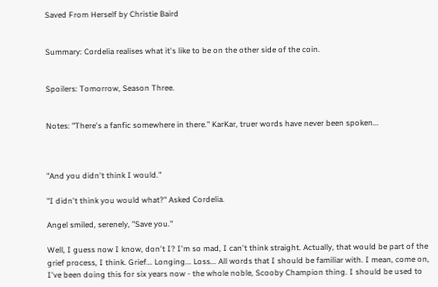Saved From Herself by Christie Baird


Summary: Cordelia realises what it's like to be on the other side of the coin.


Spoilers: Tomorrow, Season Three.


Notes: "There's a fanfic somewhere in there." KarKar, truer words have never been spoken...



"And you didn't think I would."

"I didn't think you would what?" Asked Cordelia.

Angel smiled, serenely, "Save you."

Well, I guess now I know, don't I? I'm so mad, I can't think straight. Actually, that would be part of the grief process, I think. Grief... Longing... Loss... All words that I should be familiar with. I mean, come on, I've been doing this for six years now - the whole noble, Scooby Champion thing. I should be used to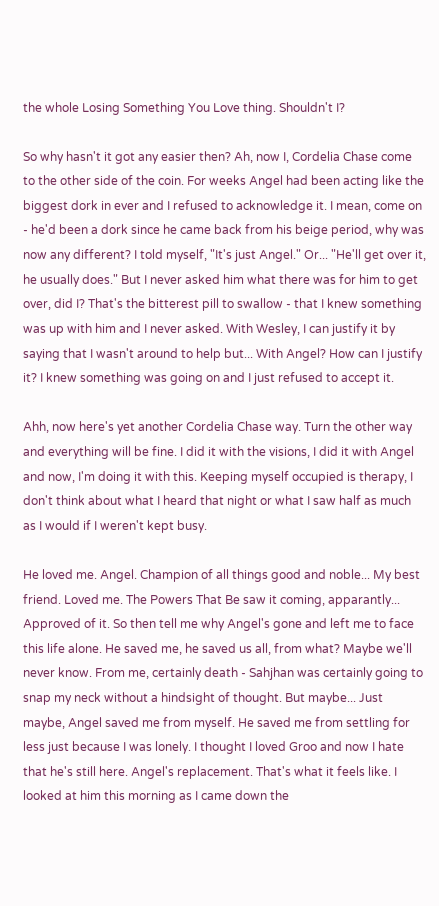the whole Losing Something You Love thing. Shouldn't I?

So why hasn't it got any easier then? Ah, now I, Cordelia Chase come to the other side of the coin. For weeks Angel had been acting like the biggest dork in ever and I refused to acknowledge it. I mean, come on - he'd been a dork since he came back from his beige period, why was now any different? I told myself, "It's just Angel." Or... "He'll get over it, he usually does." But I never asked him what there was for him to get over, did I? That's the bitterest pill to swallow - that I knew something was up with him and I never asked. With Wesley, I can justify it by saying that I wasn't around to help but... With Angel? How can I justify it? I knew something was going on and I just refused to accept it.

Ahh, now here's yet another Cordelia Chase way. Turn the other way and everything will be fine. I did it with the visions, I did it with Angel and now, I'm doing it with this. Keeping myself occupied is therapy, I don't think about what I heard that night or what I saw half as much as I would if I weren't kept busy.

He loved me. Angel. Champion of all things good and noble... My best friend. Loved me. The Powers That Be saw it coming, apparantly... Approved of it. So then tell me why Angel's gone and left me to face this life alone. He saved me, he saved us all, from what? Maybe we'll never know. From me, certainly death - Sahjhan was certainly going to snap my neck without a hindsight of thought. But maybe... Just maybe, Angel saved me from myself. He saved me from settling for less just because I was lonely. I thought I loved Groo and now I hate that he's still here. Angel's replacement. That's what it feels like. I looked at him this morning as I came down the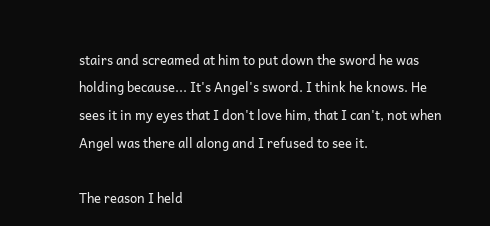stairs and screamed at him to put down the sword he was holding because... It's Angel's sword. I think he knows. He sees it in my eyes that I don't love him, that I can't, not when Angel was there all along and I refused to see it.

The reason I held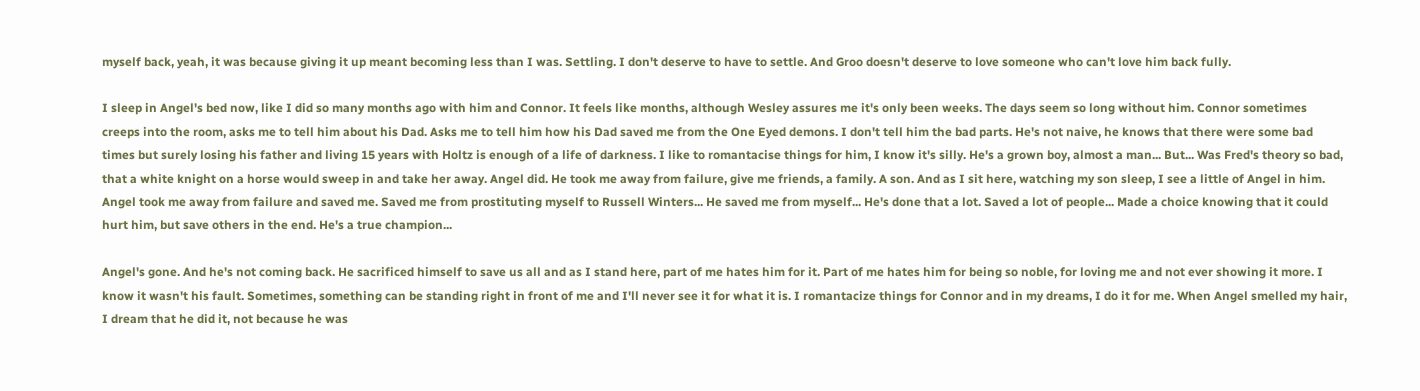myself back, yeah, it was because giving it up meant becoming less than I was. Settling. I don't deserve to have to settle. And Groo doesn't deserve to love someone who can't love him back fully.

I sleep in Angel's bed now, like I did so many months ago with him and Connor. It feels like months, although Wesley assures me it's only been weeks. The days seem so long without him. Connor sometimes creeps into the room, asks me to tell him about his Dad. Asks me to tell him how his Dad saved me from the One Eyed demons. I don't tell him the bad parts. He's not naive, he knows that there were some bad times but surely losing his father and living 15 years with Holtz is enough of a life of darkness. I like to romantacise things for him, I know it's silly. He's a grown boy, almost a man... But... Was Fred's theory so bad, that a white knight on a horse would sweep in and take her away. Angel did. He took me away from failure, give me friends, a family. A son. And as I sit here, watching my son sleep, I see a little of Angel in him. Angel took me away from failure and saved me. Saved me from prostituting myself to Russell Winters... He saved me from myself... He's done that a lot. Saved a lot of people... Made a choice knowing that it could hurt him, but save others in the end. He's a true champion...

Angel's gone. And he's not coming back. He sacrificed himself to save us all and as I stand here, part of me hates him for it. Part of me hates him for being so noble, for loving me and not ever showing it more. I know it wasn't his fault. Sometimes, something can be standing right in front of me and I'll never see it for what it is. I romantacize things for Connor and in my dreams, I do it for me. When Angel smelled my hair, I dream that he did it, not because he was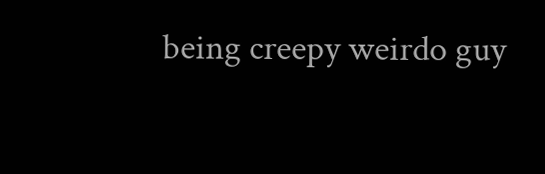being creepy weirdo guy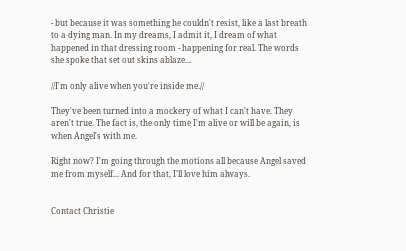- but because it was something he couldn't resist, like a last breath to a dying man. In my dreams, I admit it, I dream of what happened in that dressing room - happening for real. The words she spoke that set out skins ablaze...

//I'm only alive when you're inside me.//

They've been turned into a mockery of what I can't have. They aren't true. The fact is, the only time I'm alive or will be again, is when Angel's with me.

Right now? I'm going through the motions all because Angel saved me from myself... And for that, I'll love him always.


Contact Christie